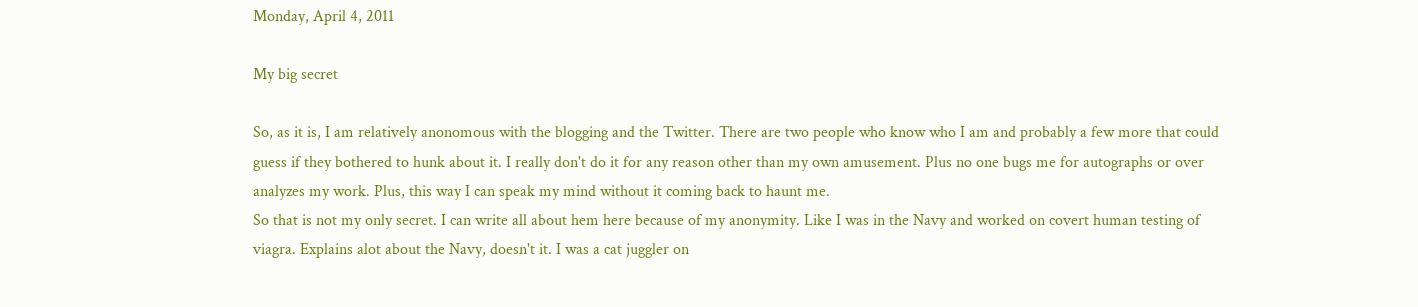Monday, April 4, 2011

My big secret

So, as it is, I am relatively anonomous with the blogging and the Twitter. There are two people who know who I am and probably a few more that could guess if they bothered to hunk about it. I really don't do it for any reason other than my own amusement. Plus no one bugs me for autographs or over analyzes my work. Plus, this way I can speak my mind without it coming back to haunt me.
So that is not my only secret. I can write all about hem here because of my anonymity. Like I was in the Navy and worked on covert human testing of viagra. Explains alot about the Navy, doesn't it. I was a cat juggler on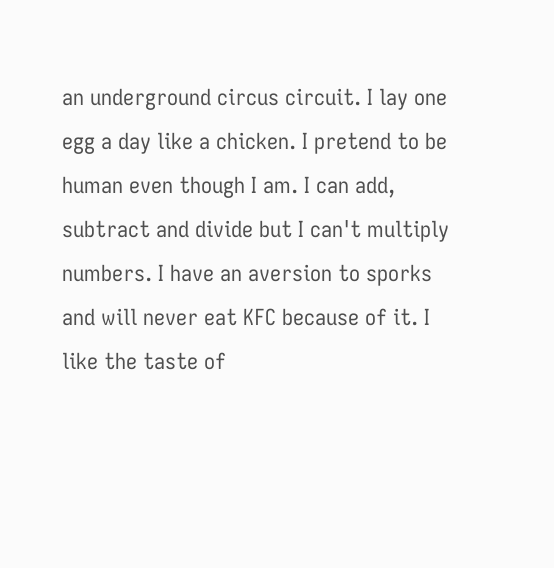an underground circus circuit. I lay one egg a day like a chicken. I pretend to be human even though I am. I can add, subtract and divide but I can't multiply numbers. I have an aversion to sporks and will never eat KFC because of it. I like the taste of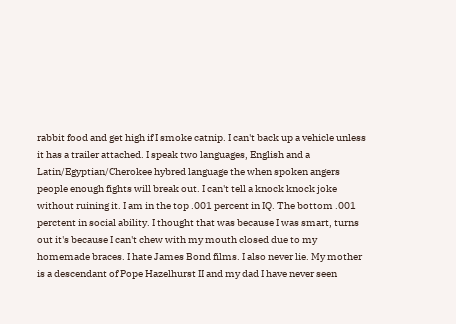rabbit food and get high if I smoke catnip. I can't back up a vehicle unless it has a trailer attached. I speak two languages, English and a Latin/Egyptian/Cherokee hybred language the when spoken angers people enough fights will break out. I can't tell a knock knock joke without ruining it. I am in the top .001 percent in IQ. The bottom .001 perctent in social ability. I thought that was because I was smart, turns out it's because I can't chew with my mouth closed due to my homemade braces. I hate James Bond films. I also never lie. My mother is a descendant of Pope Hazelhurst II and my dad I have never seen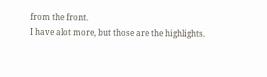from the front.
I have alot more, but those are the highlights.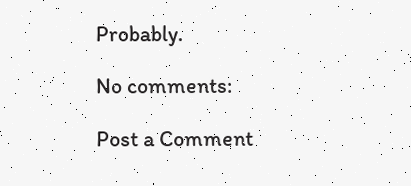Probably.

No comments:

Post a Comment